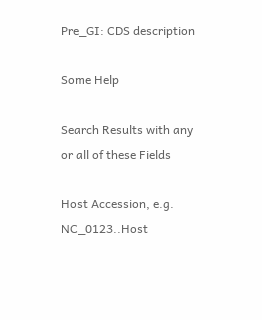Pre_GI: CDS description

Some Help

Search Results with any or all of these Fields

Host Accession, e.g. NC_0123..Host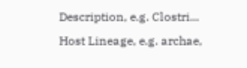Description, e.g. Clostri...
Host Lineage, e.g. archae,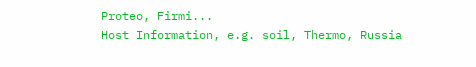Proteo, Firmi...
Host Information, e.g. soil, Thermo, Russia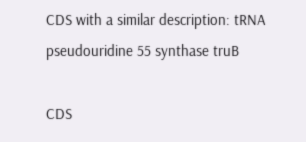CDS with a similar description: tRNA pseudouridine 55 synthase truB

CDS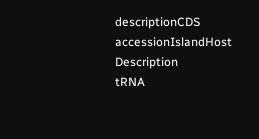descriptionCDS accessionIslandHost Description
tRNA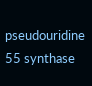pseudouridine 55 synthase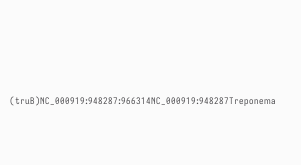(truB)NC_000919:948287:966314NC_000919:948287Treponema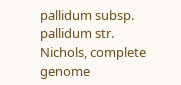pallidum subsp. pallidum str. Nichols, complete genome